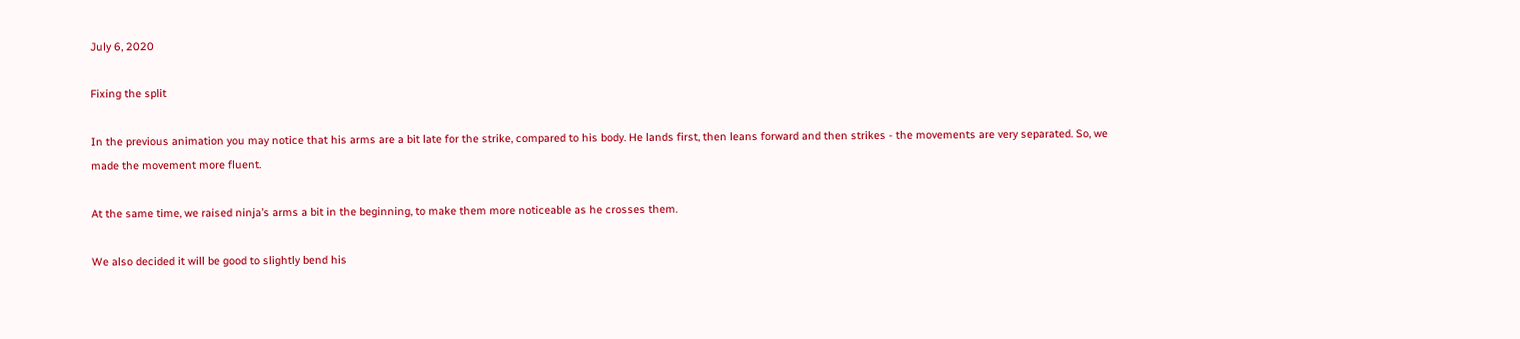July 6, 2020

Fixing the split

In the previous animation you may notice that his arms are a bit late for the strike, compared to his body. He lands first, then leans forward and then strikes - the movements are very separated. So, we made the movement more fluent.

At the same time, we raised ninja’s arms a bit in the beginning, to make them more noticeable as he crosses them.

We also decided it will be good to slightly bend his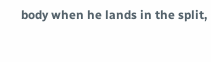body when he lands in the split,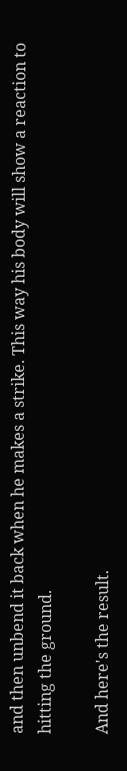and then unbend it back when he makes a strike. This way his body will show a reaction to hitting the ground.

And here's the result.